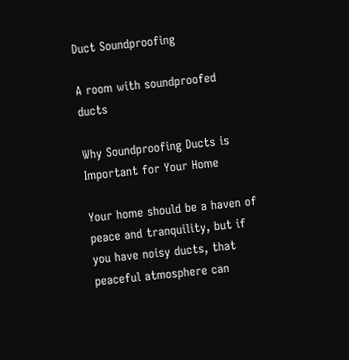Duct Soundproofing

A room with soundproofed ducts

Why Soundproofing Ducts is Important for Your Home

Your home should be a haven of peace and tranquility, but if you have noisy ducts, that peaceful atmosphere can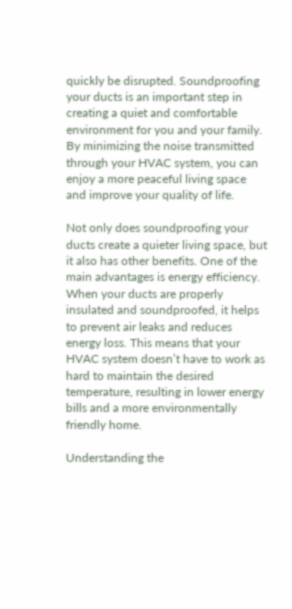quickly be disrupted. Soundproofing your ducts is an important step in creating a quiet and comfortable environment for you and your family. By minimizing the noise transmitted through your HVAC system, you can enjoy a more peaceful living space and improve your quality of life.

Not only does soundproofing your ducts create a quieter living space, but it also has other benefits. One of the main advantages is energy efficiency. When your ducts are properly insulated and soundproofed, it helps to prevent air leaks and reduces energy loss. This means that your HVAC system doesn’t have to work as hard to maintain the desired temperature, resulting in lower energy bills and a more environmentally friendly home.

Understanding the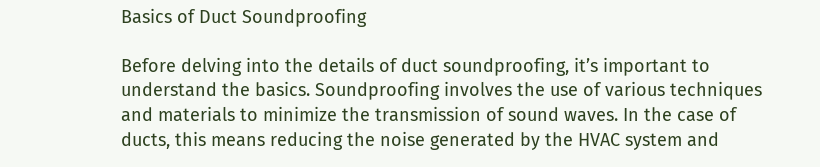Basics of Duct Soundproofing

Before delving into the details of duct soundproofing, it’s important to understand the basics. Soundproofing involves the use of various techniques and materials to minimize the transmission of sound waves. In the case of ducts, this means reducing the noise generated by the HVAC system and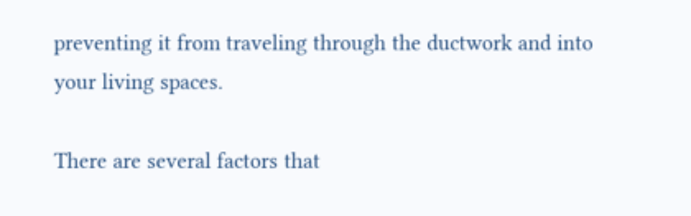preventing it from traveling through the ductwork and into your living spaces.

There are several factors that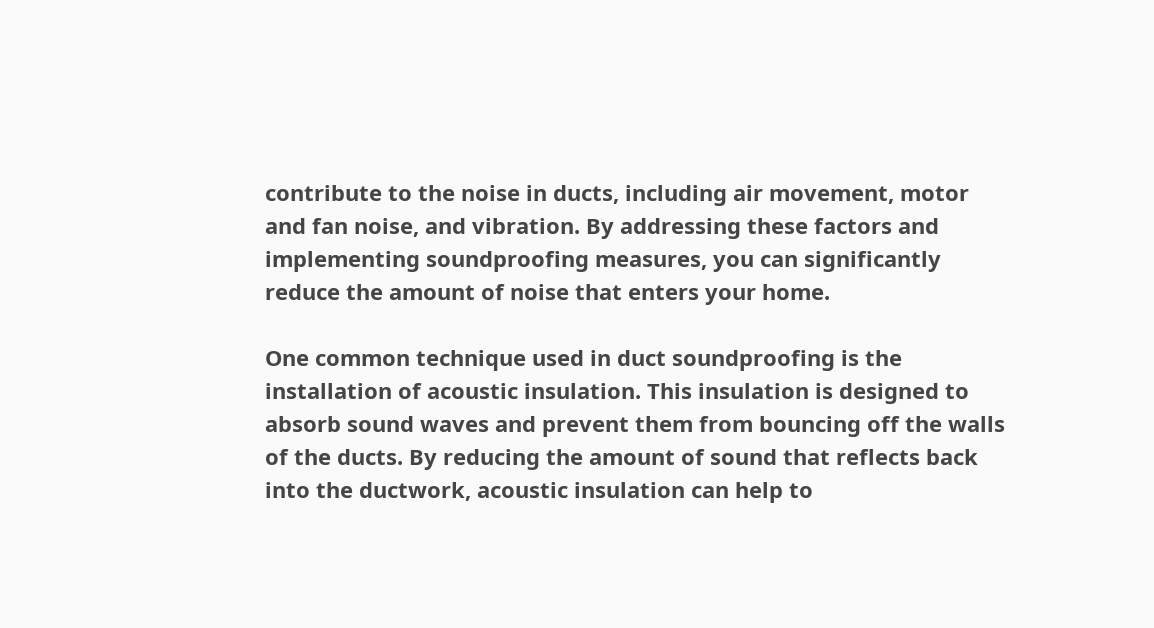contribute to the noise in ducts, including air movement, motor and fan noise, and vibration. By addressing these factors and implementing soundproofing measures, you can significantly reduce the amount of noise that enters your home.

One common technique used in duct soundproofing is the installation of acoustic insulation. This insulation is designed to absorb sound waves and prevent them from bouncing off the walls of the ducts. By reducing the amount of sound that reflects back into the ductwork, acoustic insulation can help to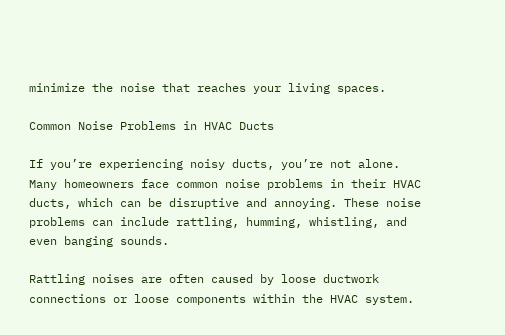minimize the noise that reaches your living spaces.

Common Noise Problems in HVAC Ducts

If you’re experiencing noisy ducts, you’re not alone. Many homeowners face common noise problems in their HVAC ducts, which can be disruptive and annoying. These noise problems can include rattling, humming, whistling, and even banging sounds.

Rattling noises are often caused by loose ductwork connections or loose components within the HVAC system.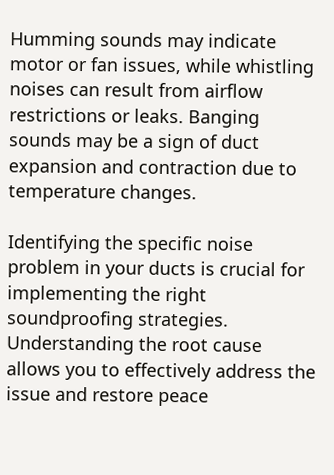Humming sounds may indicate motor or fan issues, while whistling noises can result from airflow restrictions or leaks. Banging sounds may be a sign of duct expansion and contraction due to temperature changes.

Identifying the specific noise problem in your ducts is crucial for implementing the right soundproofing strategies. Understanding the root cause allows you to effectively address the issue and restore peace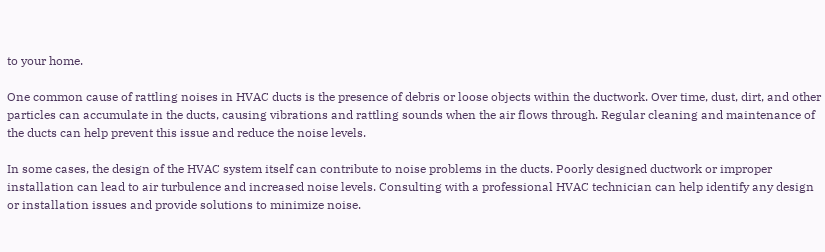to your home.

One common cause of rattling noises in HVAC ducts is the presence of debris or loose objects within the ductwork. Over time, dust, dirt, and other particles can accumulate in the ducts, causing vibrations and rattling sounds when the air flows through. Regular cleaning and maintenance of the ducts can help prevent this issue and reduce the noise levels.

In some cases, the design of the HVAC system itself can contribute to noise problems in the ducts. Poorly designed ductwork or improper installation can lead to air turbulence and increased noise levels. Consulting with a professional HVAC technician can help identify any design or installation issues and provide solutions to minimize noise.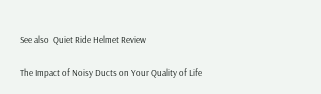See also  Quiet Ride Helmet Review

The Impact of Noisy Ducts on Your Quality of Life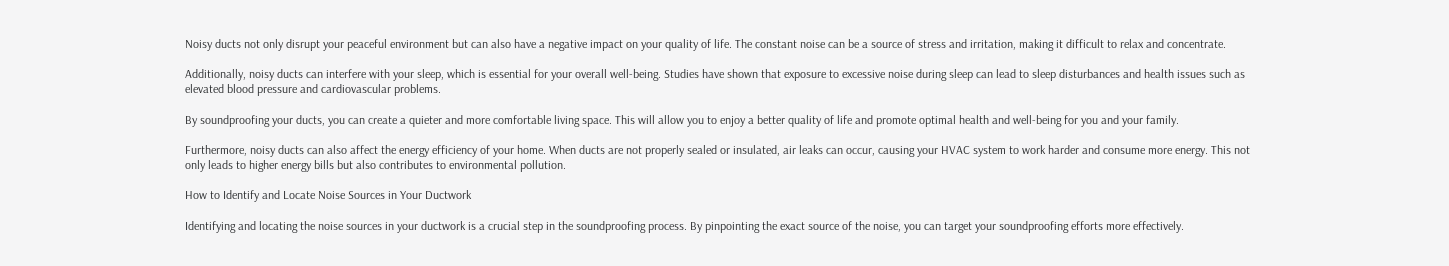Noisy ducts not only disrupt your peaceful environment but can also have a negative impact on your quality of life. The constant noise can be a source of stress and irritation, making it difficult to relax and concentrate.

Additionally, noisy ducts can interfere with your sleep, which is essential for your overall well-being. Studies have shown that exposure to excessive noise during sleep can lead to sleep disturbances and health issues such as elevated blood pressure and cardiovascular problems.

By soundproofing your ducts, you can create a quieter and more comfortable living space. This will allow you to enjoy a better quality of life and promote optimal health and well-being for you and your family.

Furthermore, noisy ducts can also affect the energy efficiency of your home. When ducts are not properly sealed or insulated, air leaks can occur, causing your HVAC system to work harder and consume more energy. This not only leads to higher energy bills but also contributes to environmental pollution.

How to Identify and Locate Noise Sources in Your Ductwork

Identifying and locating the noise sources in your ductwork is a crucial step in the soundproofing process. By pinpointing the exact source of the noise, you can target your soundproofing efforts more effectively.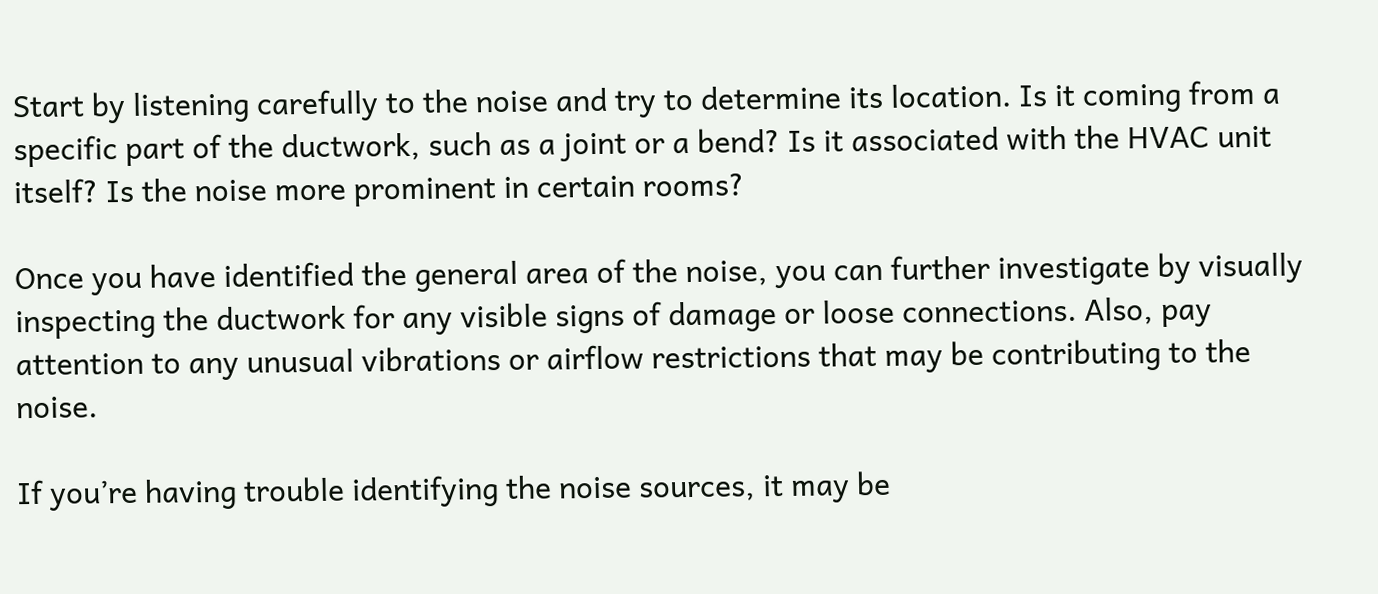Start by listening carefully to the noise and try to determine its location. Is it coming from a specific part of the ductwork, such as a joint or a bend? Is it associated with the HVAC unit itself? Is the noise more prominent in certain rooms?

Once you have identified the general area of the noise, you can further investigate by visually inspecting the ductwork for any visible signs of damage or loose connections. Also, pay attention to any unusual vibrations or airflow restrictions that may be contributing to the noise.

If you’re having trouble identifying the noise sources, it may be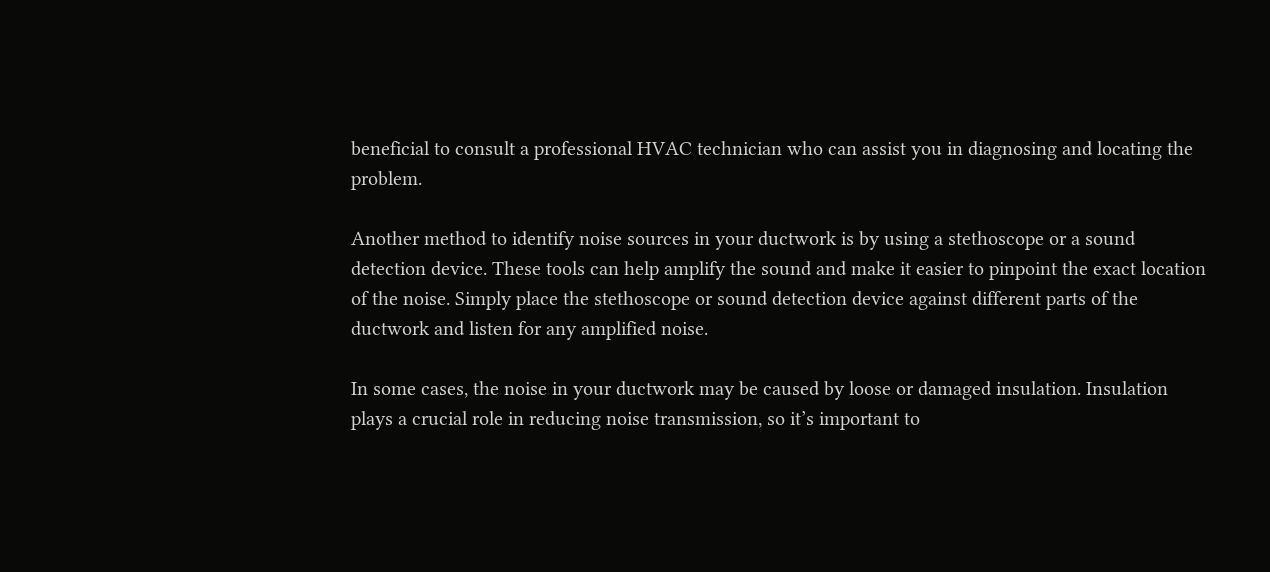beneficial to consult a professional HVAC technician who can assist you in diagnosing and locating the problem.

Another method to identify noise sources in your ductwork is by using a stethoscope or a sound detection device. These tools can help amplify the sound and make it easier to pinpoint the exact location of the noise. Simply place the stethoscope or sound detection device against different parts of the ductwork and listen for any amplified noise.

In some cases, the noise in your ductwork may be caused by loose or damaged insulation. Insulation plays a crucial role in reducing noise transmission, so it’s important to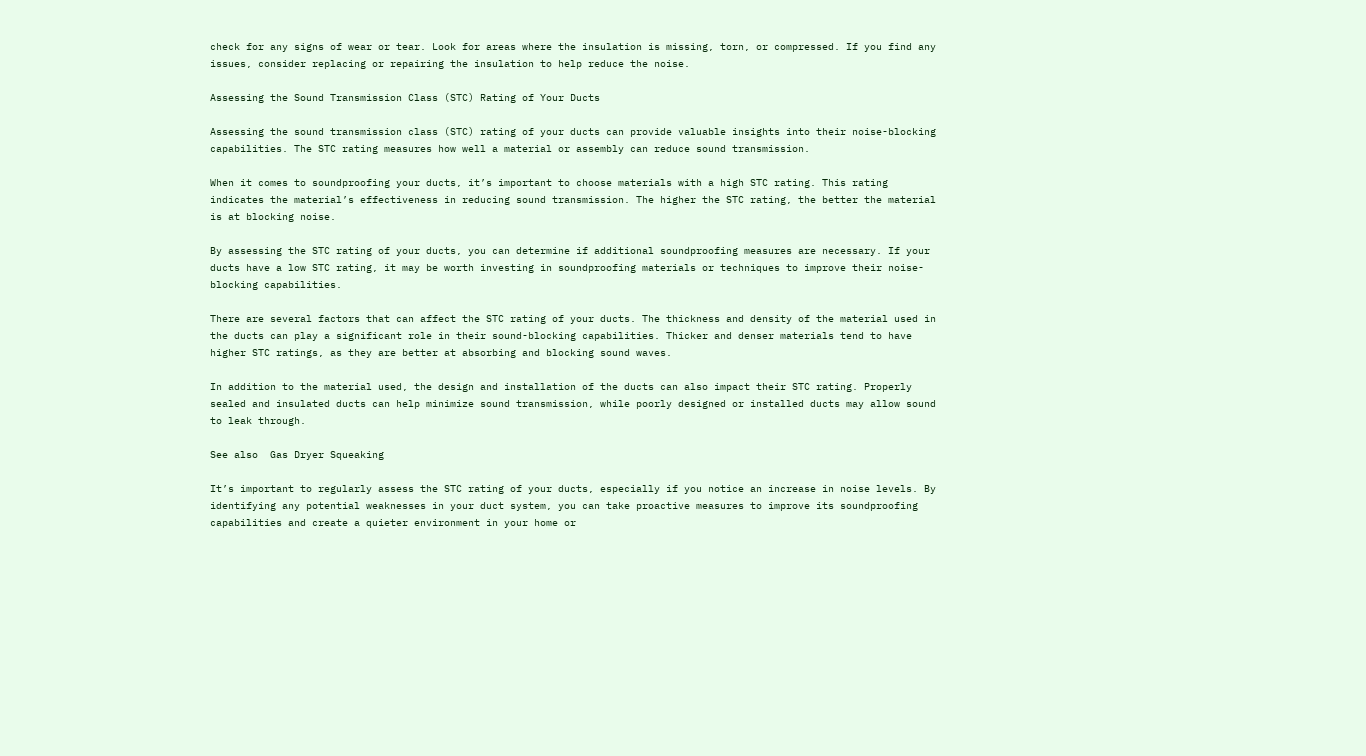check for any signs of wear or tear. Look for areas where the insulation is missing, torn, or compressed. If you find any issues, consider replacing or repairing the insulation to help reduce the noise.

Assessing the Sound Transmission Class (STC) Rating of Your Ducts

Assessing the sound transmission class (STC) rating of your ducts can provide valuable insights into their noise-blocking capabilities. The STC rating measures how well a material or assembly can reduce sound transmission.

When it comes to soundproofing your ducts, it’s important to choose materials with a high STC rating. This rating indicates the material’s effectiveness in reducing sound transmission. The higher the STC rating, the better the material is at blocking noise.

By assessing the STC rating of your ducts, you can determine if additional soundproofing measures are necessary. If your ducts have a low STC rating, it may be worth investing in soundproofing materials or techniques to improve their noise-blocking capabilities.

There are several factors that can affect the STC rating of your ducts. The thickness and density of the material used in the ducts can play a significant role in their sound-blocking capabilities. Thicker and denser materials tend to have higher STC ratings, as they are better at absorbing and blocking sound waves.

In addition to the material used, the design and installation of the ducts can also impact their STC rating. Properly sealed and insulated ducts can help minimize sound transmission, while poorly designed or installed ducts may allow sound to leak through.

See also  Gas Dryer Squeaking

It’s important to regularly assess the STC rating of your ducts, especially if you notice an increase in noise levels. By identifying any potential weaknesses in your duct system, you can take proactive measures to improve its soundproofing capabilities and create a quieter environment in your home or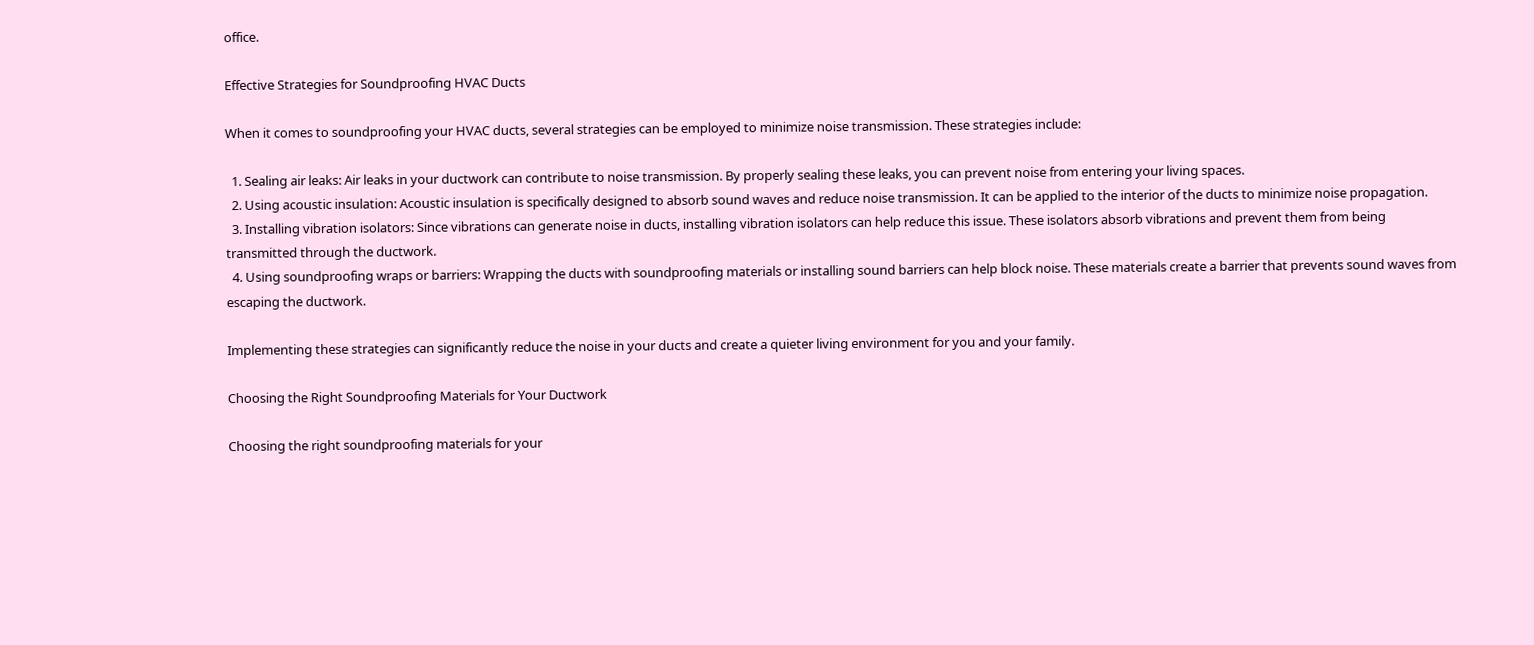office.

Effective Strategies for Soundproofing HVAC Ducts

When it comes to soundproofing your HVAC ducts, several strategies can be employed to minimize noise transmission. These strategies include:

  1. Sealing air leaks: Air leaks in your ductwork can contribute to noise transmission. By properly sealing these leaks, you can prevent noise from entering your living spaces.
  2. Using acoustic insulation: Acoustic insulation is specifically designed to absorb sound waves and reduce noise transmission. It can be applied to the interior of the ducts to minimize noise propagation.
  3. Installing vibration isolators: Since vibrations can generate noise in ducts, installing vibration isolators can help reduce this issue. These isolators absorb vibrations and prevent them from being transmitted through the ductwork.
  4. Using soundproofing wraps or barriers: Wrapping the ducts with soundproofing materials or installing sound barriers can help block noise. These materials create a barrier that prevents sound waves from escaping the ductwork.

Implementing these strategies can significantly reduce the noise in your ducts and create a quieter living environment for you and your family.

Choosing the Right Soundproofing Materials for Your Ductwork

Choosing the right soundproofing materials for your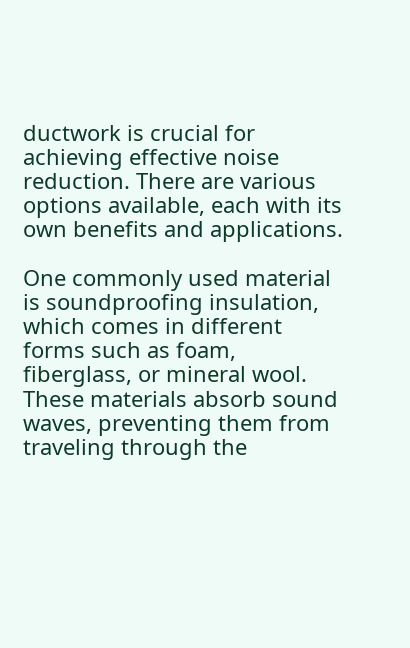ductwork is crucial for achieving effective noise reduction. There are various options available, each with its own benefits and applications.

One commonly used material is soundproofing insulation, which comes in different forms such as foam, fiberglass, or mineral wool. These materials absorb sound waves, preventing them from traveling through the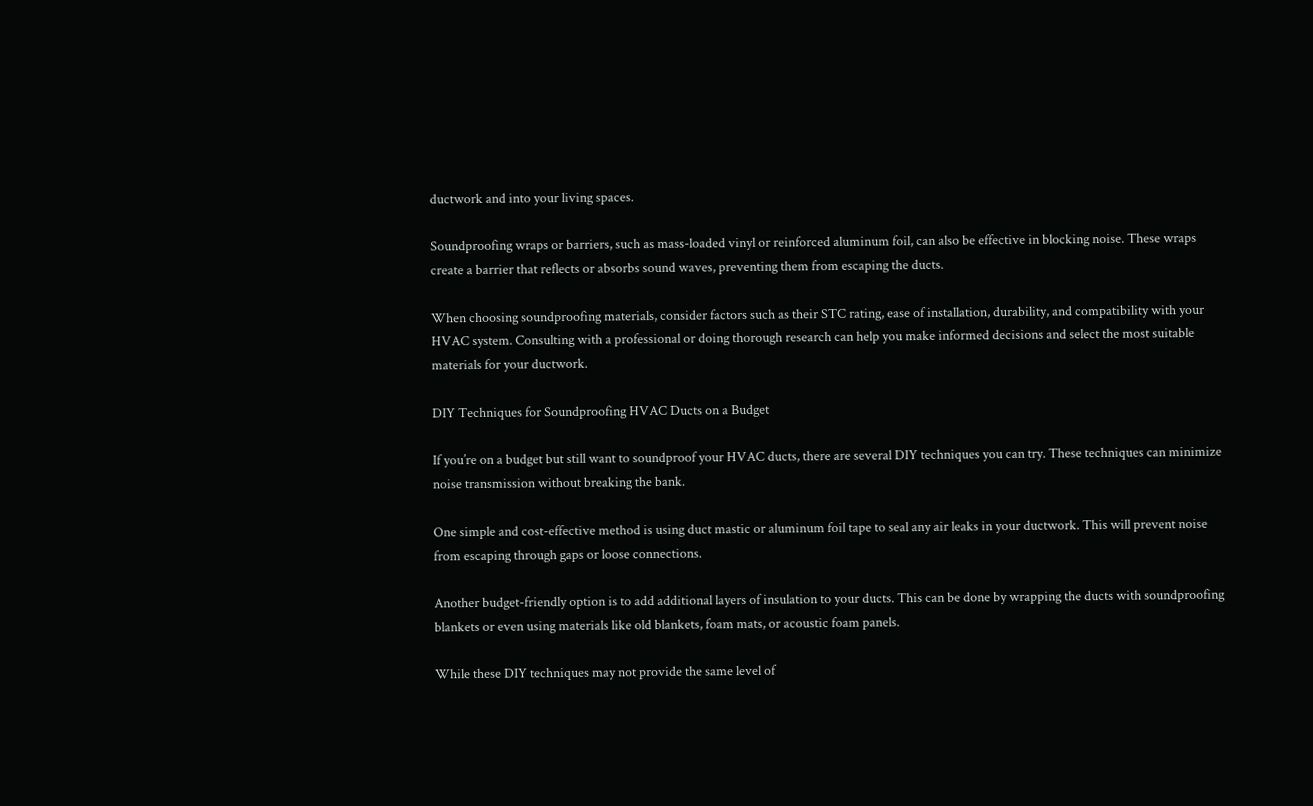ductwork and into your living spaces.

Soundproofing wraps or barriers, such as mass-loaded vinyl or reinforced aluminum foil, can also be effective in blocking noise. These wraps create a barrier that reflects or absorbs sound waves, preventing them from escaping the ducts.

When choosing soundproofing materials, consider factors such as their STC rating, ease of installation, durability, and compatibility with your HVAC system. Consulting with a professional or doing thorough research can help you make informed decisions and select the most suitable materials for your ductwork.

DIY Techniques for Soundproofing HVAC Ducts on a Budget

If you’re on a budget but still want to soundproof your HVAC ducts, there are several DIY techniques you can try. These techniques can minimize noise transmission without breaking the bank.

One simple and cost-effective method is using duct mastic or aluminum foil tape to seal any air leaks in your ductwork. This will prevent noise from escaping through gaps or loose connections.

Another budget-friendly option is to add additional layers of insulation to your ducts. This can be done by wrapping the ducts with soundproofing blankets or even using materials like old blankets, foam mats, or acoustic foam panels.

While these DIY techniques may not provide the same level of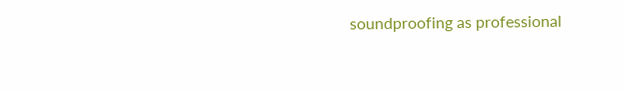soundproofing as professional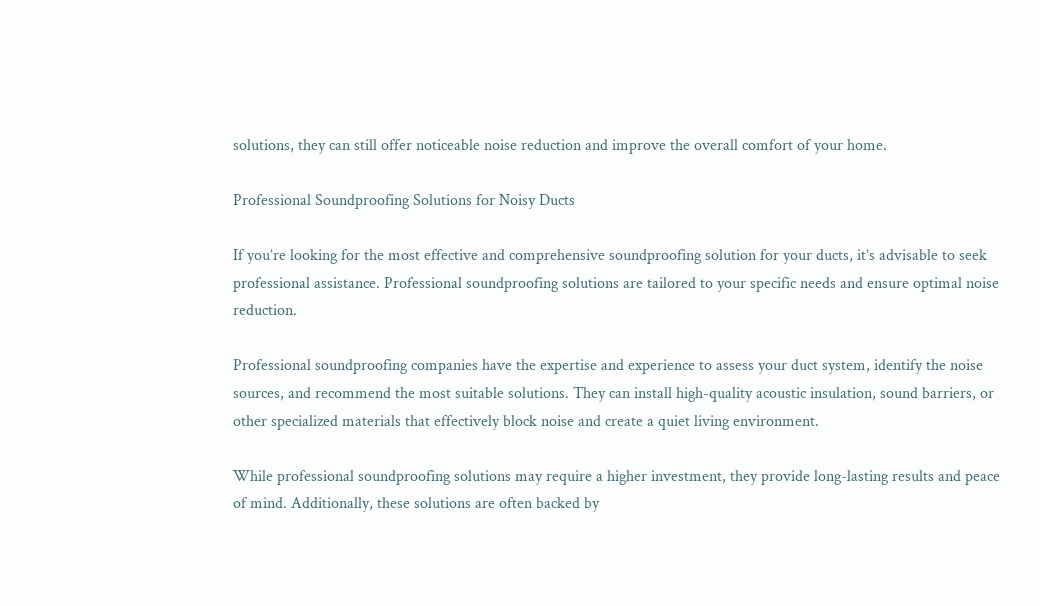solutions, they can still offer noticeable noise reduction and improve the overall comfort of your home.

Professional Soundproofing Solutions for Noisy Ducts

If you’re looking for the most effective and comprehensive soundproofing solution for your ducts, it’s advisable to seek professional assistance. Professional soundproofing solutions are tailored to your specific needs and ensure optimal noise reduction.

Professional soundproofing companies have the expertise and experience to assess your duct system, identify the noise sources, and recommend the most suitable solutions. They can install high-quality acoustic insulation, sound barriers, or other specialized materials that effectively block noise and create a quiet living environment.

While professional soundproofing solutions may require a higher investment, they provide long-lasting results and peace of mind. Additionally, these solutions are often backed by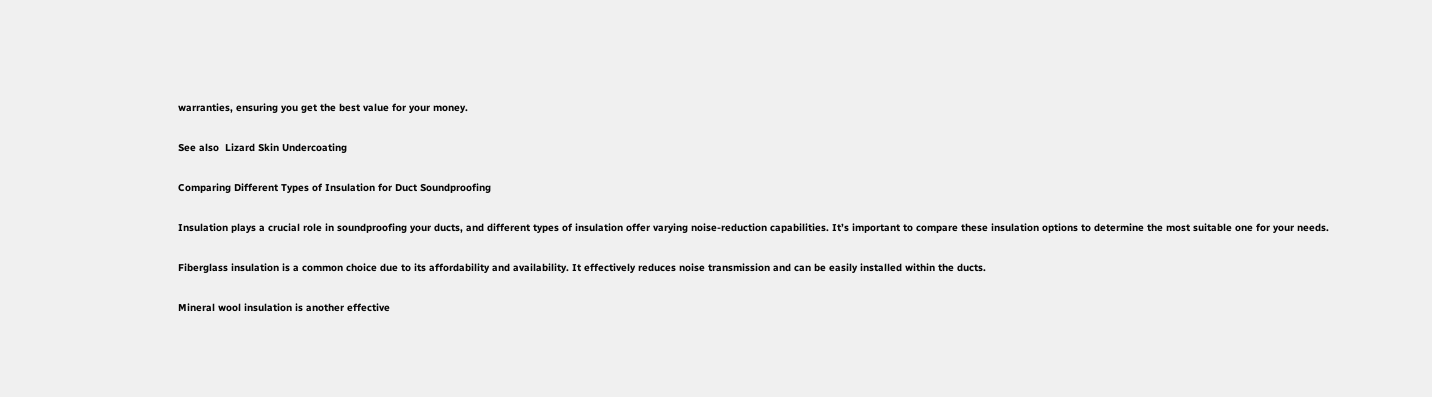warranties, ensuring you get the best value for your money.

See also  Lizard Skin Undercoating

Comparing Different Types of Insulation for Duct Soundproofing

Insulation plays a crucial role in soundproofing your ducts, and different types of insulation offer varying noise-reduction capabilities. It’s important to compare these insulation options to determine the most suitable one for your needs.

Fiberglass insulation is a common choice due to its affordability and availability. It effectively reduces noise transmission and can be easily installed within the ducts.

Mineral wool insulation is another effective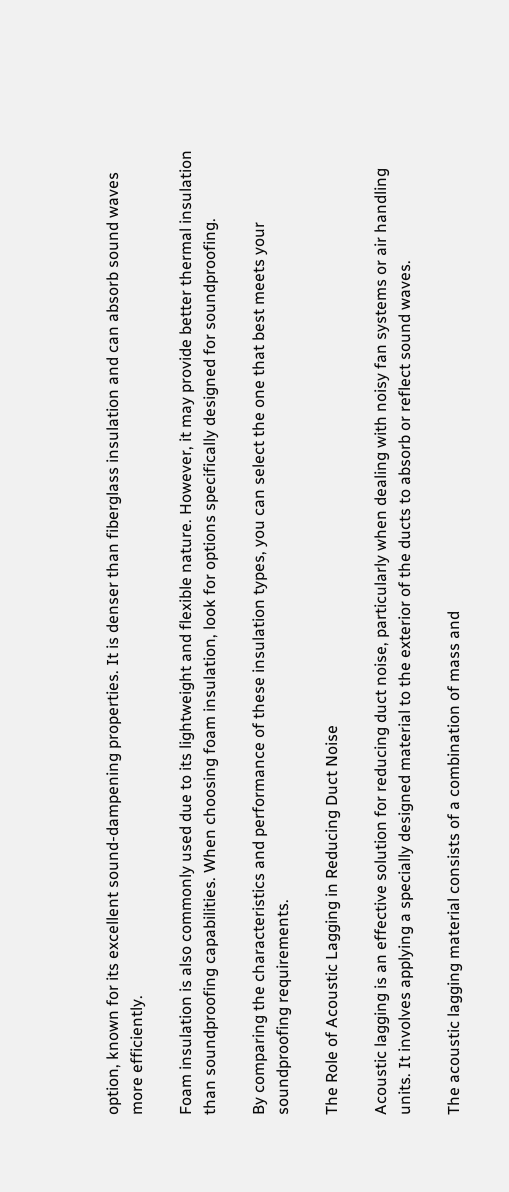option, known for its excellent sound-dampening properties. It is denser than fiberglass insulation and can absorb sound waves more efficiently.

Foam insulation is also commonly used due to its lightweight and flexible nature. However, it may provide better thermal insulation than soundproofing capabilities. When choosing foam insulation, look for options specifically designed for soundproofing.

By comparing the characteristics and performance of these insulation types, you can select the one that best meets your soundproofing requirements.

The Role of Acoustic Lagging in Reducing Duct Noise

Acoustic lagging is an effective solution for reducing duct noise, particularly when dealing with noisy fan systems or air handling units. It involves applying a specially designed material to the exterior of the ducts to absorb or reflect sound waves.

The acoustic lagging material consists of a combination of mass and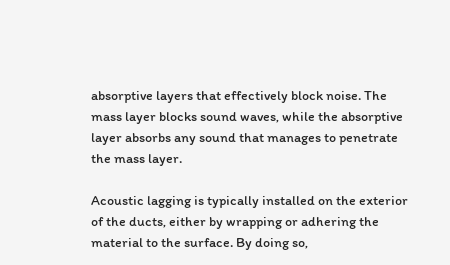absorptive layers that effectively block noise. The mass layer blocks sound waves, while the absorptive layer absorbs any sound that manages to penetrate the mass layer.

Acoustic lagging is typically installed on the exterior of the ducts, either by wrapping or adhering the material to the surface. By doing so,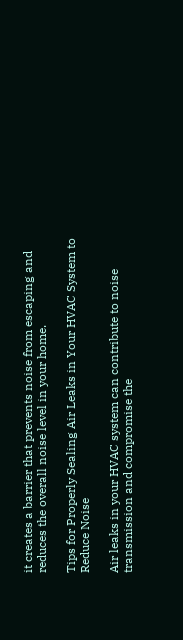it creates a barrier that prevents noise from escaping and reduces the overall noise level in your home.

Tips for Properly Sealing Air Leaks in Your HVAC System to Reduce Noise

Air leaks in your HVAC system can contribute to noise transmission and compromise the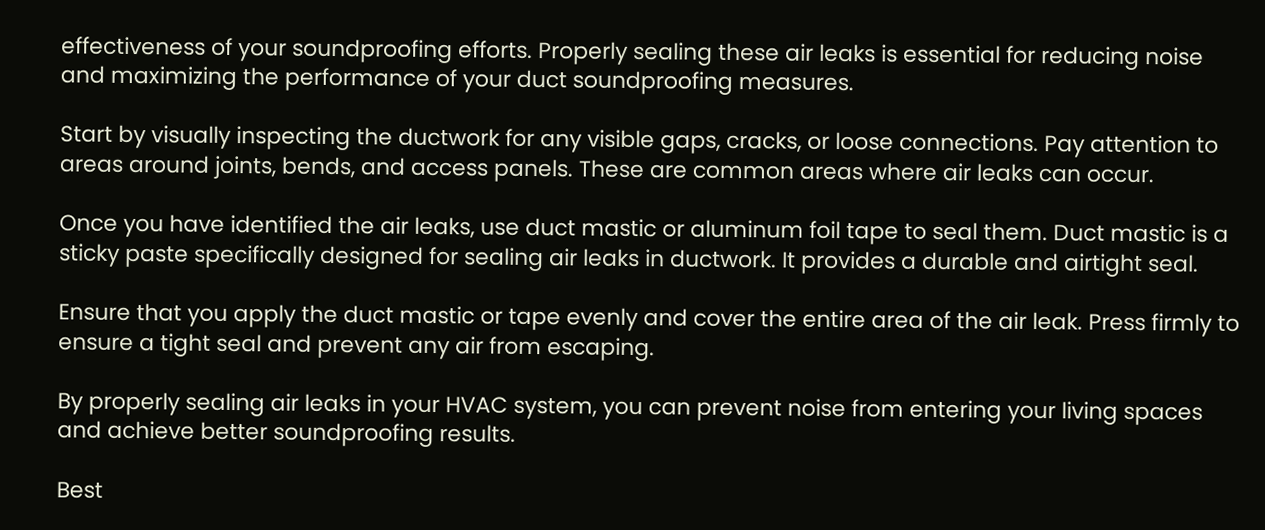effectiveness of your soundproofing efforts. Properly sealing these air leaks is essential for reducing noise and maximizing the performance of your duct soundproofing measures.

Start by visually inspecting the ductwork for any visible gaps, cracks, or loose connections. Pay attention to areas around joints, bends, and access panels. These are common areas where air leaks can occur.

Once you have identified the air leaks, use duct mastic or aluminum foil tape to seal them. Duct mastic is a sticky paste specifically designed for sealing air leaks in ductwork. It provides a durable and airtight seal.

Ensure that you apply the duct mastic or tape evenly and cover the entire area of the air leak. Press firmly to ensure a tight seal and prevent any air from escaping.

By properly sealing air leaks in your HVAC system, you can prevent noise from entering your living spaces and achieve better soundproofing results.

Best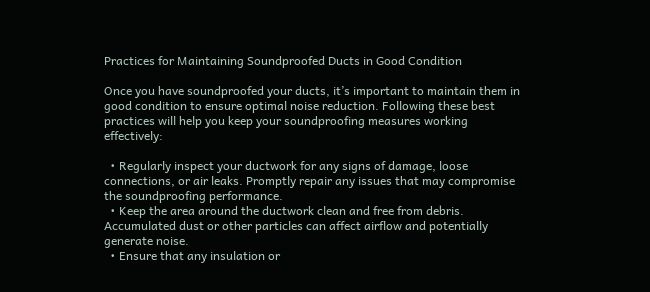Practices for Maintaining Soundproofed Ducts in Good Condition

Once you have soundproofed your ducts, it’s important to maintain them in good condition to ensure optimal noise reduction. Following these best practices will help you keep your soundproofing measures working effectively:

  • Regularly inspect your ductwork for any signs of damage, loose connections, or air leaks. Promptly repair any issues that may compromise the soundproofing performance.
  • Keep the area around the ductwork clean and free from debris. Accumulated dust or other particles can affect airflow and potentially generate noise.
  • Ensure that any insulation or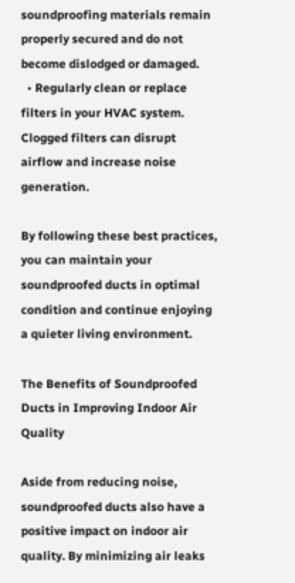soundproofing materials remain properly secured and do not become dislodged or damaged.
  • Regularly clean or replace filters in your HVAC system. Clogged filters can disrupt airflow and increase noise generation.

By following these best practices, you can maintain your soundproofed ducts in optimal condition and continue enjoying a quieter living environment.

The Benefits of Soundproofed Ducts in Improving Indoor Air Quality

Aside from reducing noise, soundproofed ducts also have a positive impact on indoor air quality. By minimizing air leaks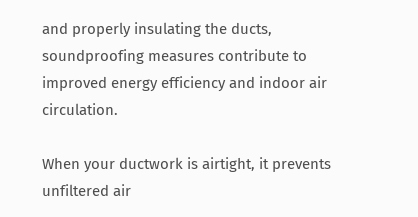and properly insulating the ducts, soundproofing measures contribute to improved energy efficiency and indoor air circulation.

When your ductwork is airtight, it prevents unfiltered air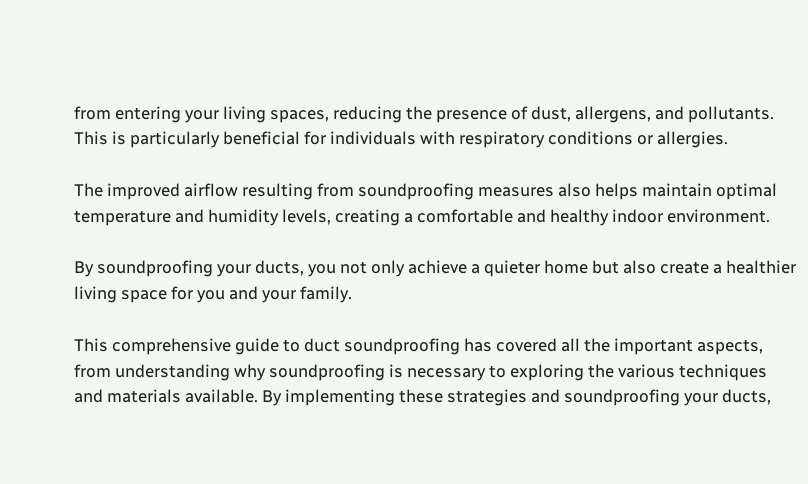from entering your living spaces, reducing the presence of dust, allergens, and pollutants. This is particularly beneficial for individuals with respiratory conditions or allergies.

The improved airflow resulting from soundproofing measures also helps maintain optimal temperature and humidity levels, creating a comfortable and healthy indoor environment.

By soundproofing your ducts, you not only achieve a quieter home but also create a healthier living space for you and your family.

This comprehensive guide to duct soundproofing has covered all the important aspects, from understanding why soundproofing is necessary to exploring the various techniques and materials available. By implementing these strategies and soundproofing your ducts,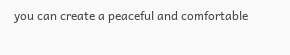you can create a peaceful and comfortable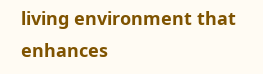living environment that enhances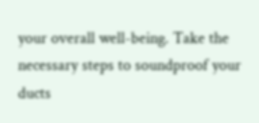your overall well-being. Take the necessary steps to soundproof your ducts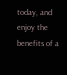today, and enjoy the benefits of a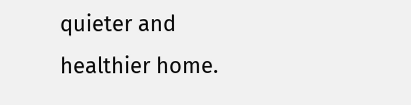quieter and healthier home.